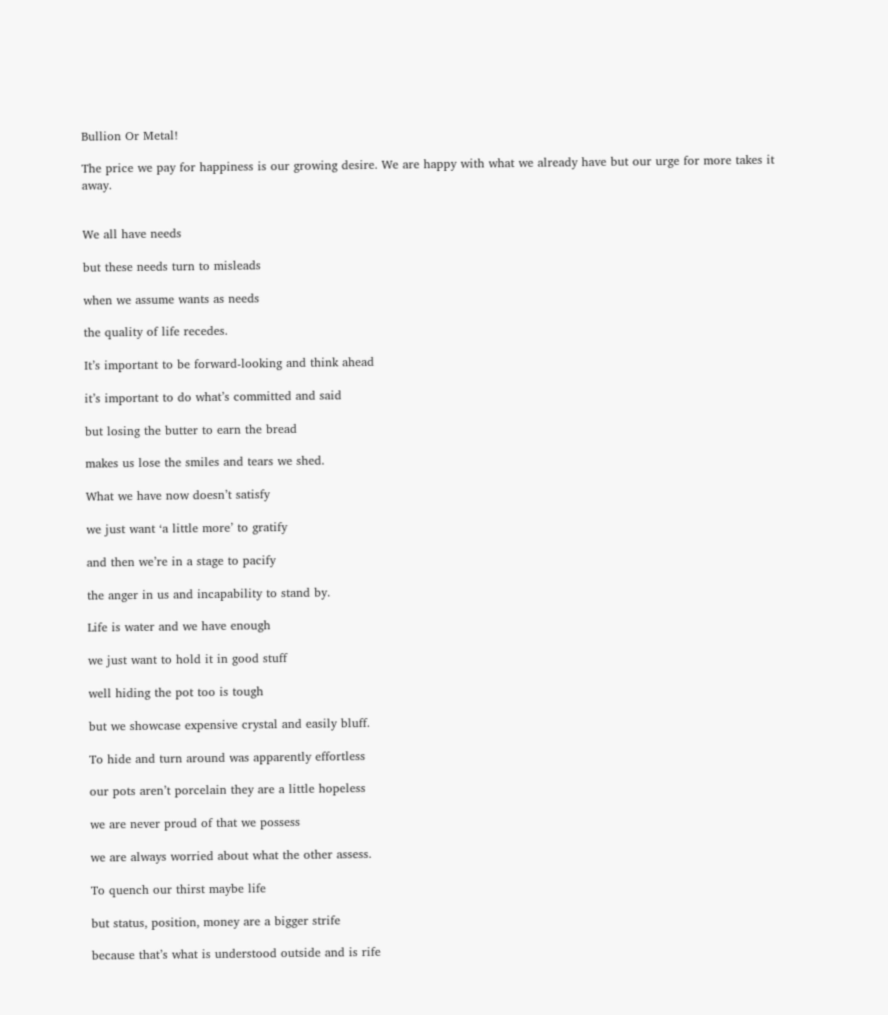Bullion Or Metal!

The price we pay for happiness is our growing desire. We are happy with what we already have but our urge for more takes it away.


We all have needs

but these needs turn to misleads

when we assume wants as needs

the quality of life recedes.

It’s important to be forward-looking and think ahead

it’s important to do what’s committed and said

but losing the butter to earn the bread

makes us lose the smiles and tears we shed.

What we have now doesn’t satisfy

we just want ‘a little more’ to gratify

and then we’re in a stage to pacify

the anger in us and incapability to stand by.

Life is water and we have enough

we just want to hold it in good stuff

well hiding the pot too is tough

but we showcase expensive crystal and easily bluff.

To hide and turn around was apparently effortless

our pots aren’t porcelain they are a little hopeless

we are never proud of that we possess

we are always worried about what the other assess.

To quench our thirst maybe life

but status, position, money are a bigger strife

because that’s what is understood outside and is rife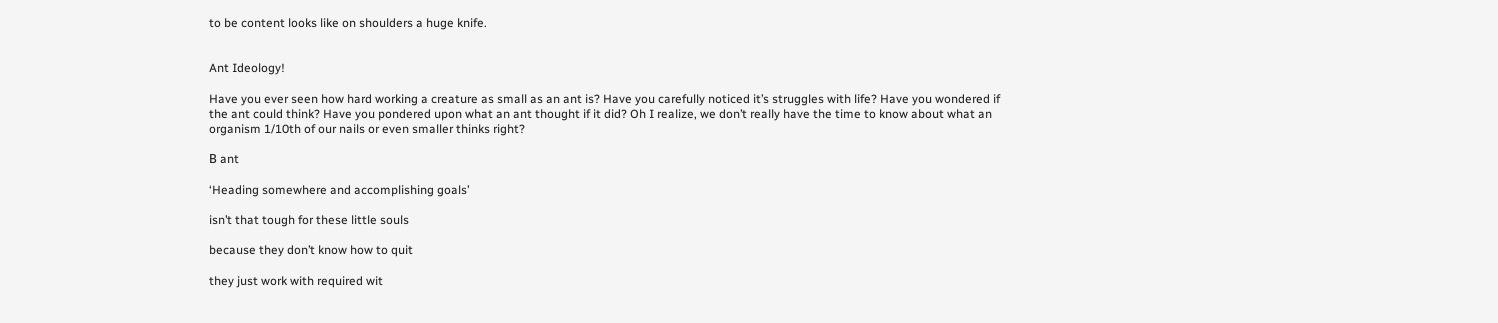to be content looks like on shoulders a huge knife.


Ant Ideology!

Have you ever seen how hard working a creature as small as an ant is? Have you carefully noticed it’s struggles with life? Have you wondered if the ant could think? Have you pondered upon what an ant thought if it did? Oh I realize, we don’t really have the time to know about what an organism 1/10th of our nails or even smaller thinks right?

Β ant

‘Heading somewhere and accomplishing goals’

isn’t that tough for these little souls

because they don’t know how to quit

they just work with required wit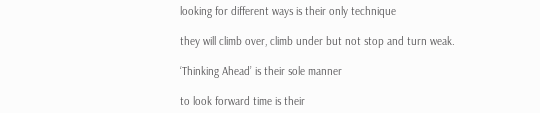looking for different ways is their only technique

they will climb over, climb under but not stop and turn weak.

‘Thinking Ahead’ is their sole manner

to look forward time is their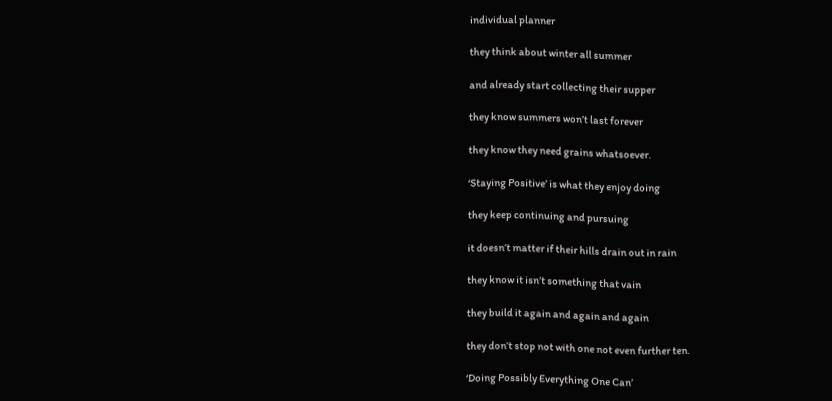individual planner

they think about winter all summer

and already start collecting their supper

they know summers won’t last forever

they know they need grains whatsoever.

‘Staying Positive’ is what they enjoy doing

they keep continuing and pursuing

it doesn’t matter if their hills drain out in rain

they know it isn’t something that vain

they build it again and again and again

they don’t stop not with one not even further ten.

‘Doing Possibly Everything One Can’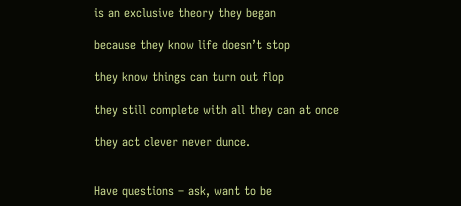is an exclusive theory they began

because they know life doesn’t stop

they know things can turn out flop

they still complete with all they can at once

they act clever never dunce.


Have questions – ask, want to be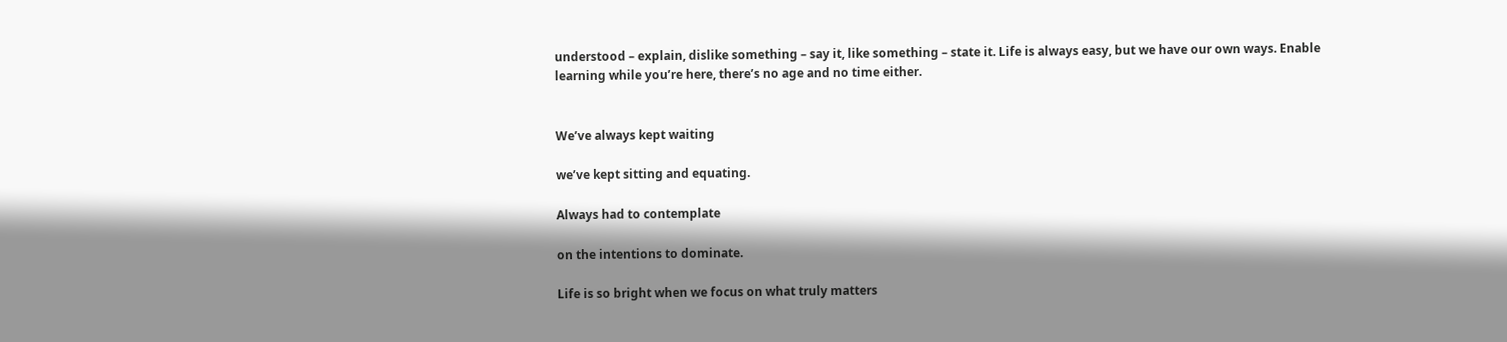understood – explain, dislike something – say it, like something – state it. Life is always easy, but we have our own ways. Enable learning while you’re here, there’s no age and no time either.


We’ve always kept waiting

we’ve kept sitting and equating.

Always had to contemplate

on the intentions to dominate.

Life is so bright when we focus on what truly matters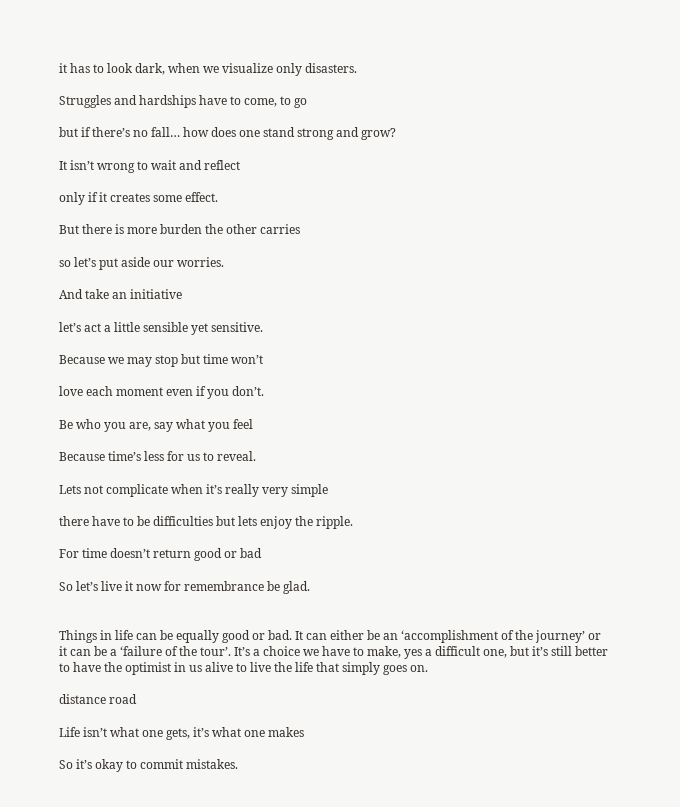it has to look dark, when we visualize only disasters.

Struggles and hardships have to come, to go

but if there’s no fall… how does one stand strong and grow?

It isn’t wrong to wait and reflect

only if it creates some effect.

But there is more burden the other carries

so let’s put aside our worries.

And take an initiative

let’s act a little sensible yet sensitive.

Because we may stop but time won’t

love each moment even if you don’t.

Be who you are, say what you feel

Because time’s less for us to reveal.

Lets not complicate when it’s really very simple

there have to be difficulties but lets enjoy the ripple.

For time doesn’t return good or bad

So let’s live it now for remembrance be glad.


Things in life can be equally good or bad. It can either be an ‘accomplishment of the journey’ or it can be a ‘failure of the tour’. It’s a choice we have to make, yes a difficult one, but it’s still better to have the optimist in us alive to live the life that simply goes on.

distance road

Life isn’t what one gets, it’s what one makes

So it’s okay to commit mistakes.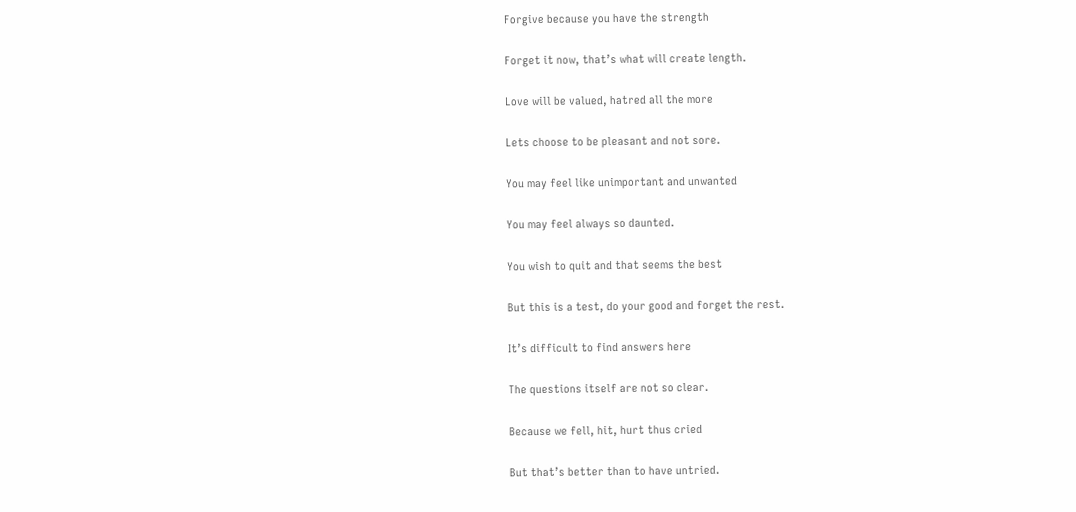Forgive because you have the strength

Forget it now, that’s what will create length.

Love will be valued, hatred all the more

Lets choose to be pleasant and not sore.

You may feel like unimportant and unwanted

You may feel always so daunted.

You wish to quit and that seems the best

But this is a test, do your good and forget the rest.

It’s difficult to find answers here

The questions itself are not so clear.

Because we fell, hit, hurt thus cried

But that’s better than to have untried.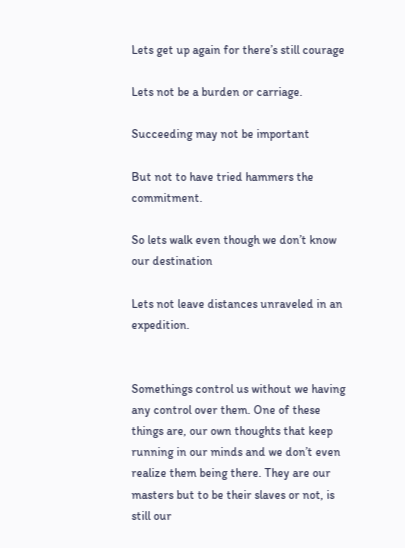Lets get up again for there’s still courage

Lets not be a burden or carriage.

Succeeding may not be important

But not to have tried hammers the commitment.

So lets walk even though we don’t know our destination

Lets not leave distances unraveled in an expedition.


Somethings control us without we having any control over them. One of these things are, our own thoughts that keep running in our minds and we don’t even realize them being there. They are our masters but to be their slaves or not, is still our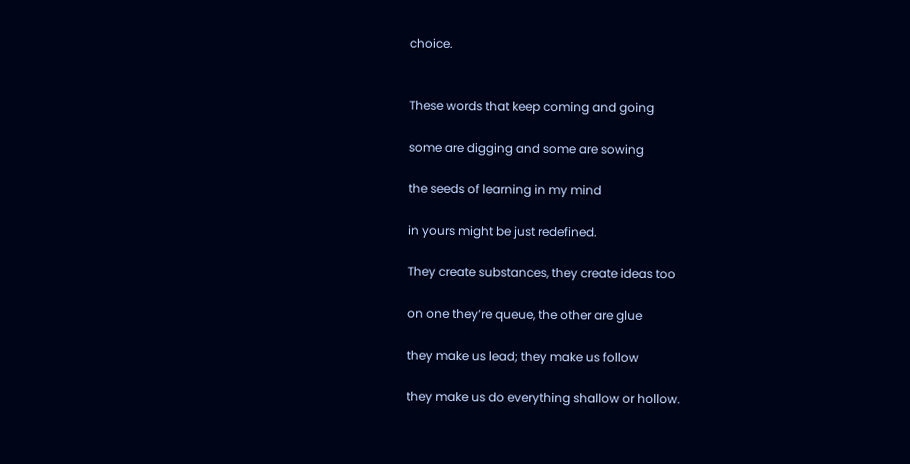choice.


These words that keep coming and going

some are digging and some are sowing

the seeds of learning in my mind

in yours might be just redefined.

They create substances, they create ideas too

on one they’re queue, the other are glue

they make us lead; they make us follow

they make us do everything shallow or hollow.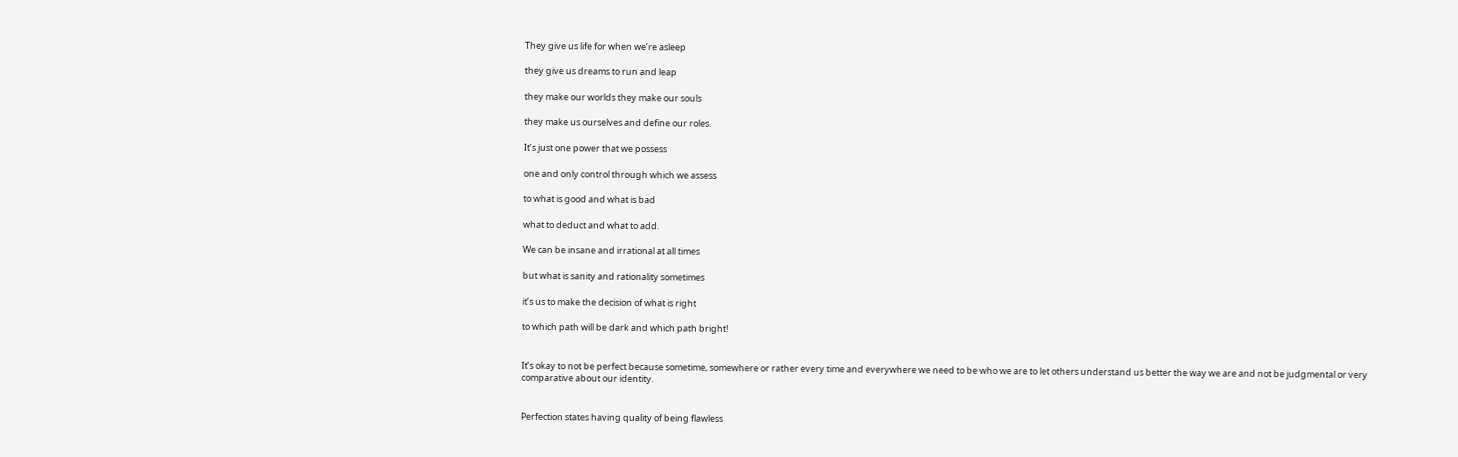They give us life for when we’re asleep

they give us dreams to run and leap

they make our worlds they make our souls

they make us ourselves and define our roles.

It’s just one power that we possess

one and only control through which we assess

to what is good and what is bad

what to deduct and what to add.

We can be insane and irrational at all times

but what is sanity and rationality sometimes

it’s us to make the decision of what is right

to which path will be dark and which path bright!


It’s okay to not be perfect because sometime, somewhere or rather every time and everywhere we need to be who we are to let others understand us better the way we are and not be judgmental or very comparative about our identity.


Perfection states having quality of being flawless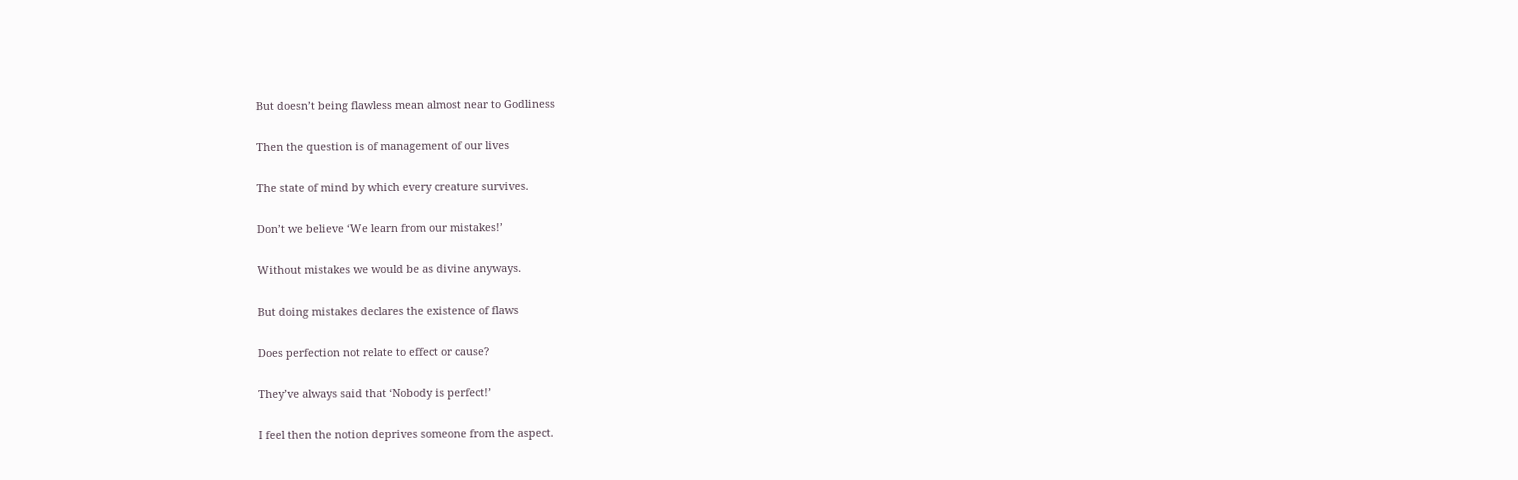But doesn’t being flawless mean almost near to Godliness

Then the question is of management of our lives

The state of mind by which every creature survives.

Don’t we believe ‘We learn from our mistakes!’

Without mistakes we would be as divine anyways.

But doing mistakes declares the existence of flaws

Does perfection not relate to effect or cause?

They’ve always said that ‘Nobody is perfect!’

I feel then the notion deprives someone from the aspect.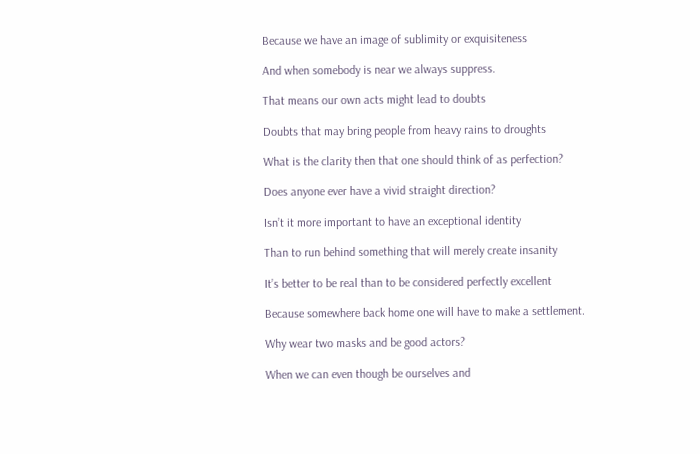Because we have an image of sublimity or exquisiteness

And when somebody is near we always suppress.

That means our own acts might lead to doubts

Doubts that may bring people from heavy rains to droughts

What is the clarity then that one should think of as perfection?

Does anyone ever have a vivid straight direction?

Isn’t it more important to have an exceptional identity

Than to run behind something that will merely create insanity

It’s better to be real than to be considered perfectly excellent

Because somewhere back home one will have to make a settlement.

Why wear two masks and be good actors?

When we can even though be ourselves and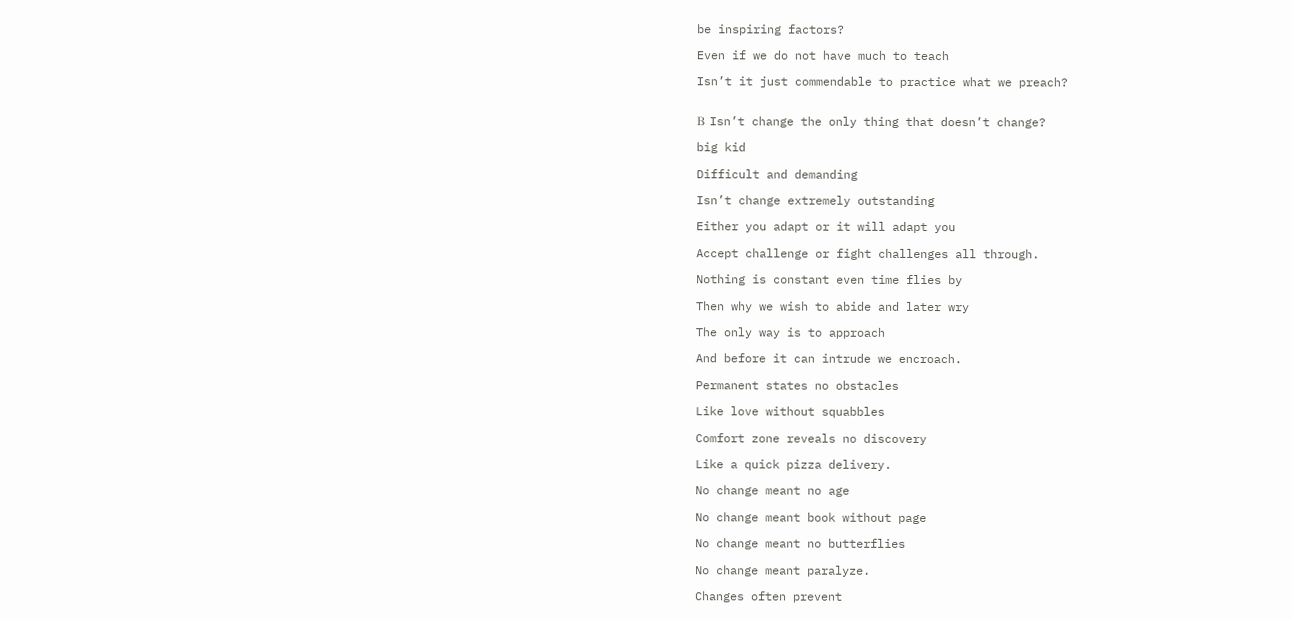be inspiring factors?

Even if we do not have much to teach

Isn’t it just commendable to practice what we preach?


Β Isn’t change the only thing that doesn’t change?

big kid

Difficult and demanding

Isn’t change extremely outstanding

Either you adapt or it will adapt you

Accept challenge or fight challenges all through.

Nothing is constant even time flies by

Then why we wish to abide and later wry

The only way is to approach

And before it can intrude we encroach.

Permanent states no obstacles

Like love without squabbles

Comfort zone reveals no discovery

Like a quick pizza delivery.

No change meant no age

No change meant book without page

No change meant no butterflies

No change meant paralyze.

Changes often prevent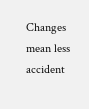Changes mean less accident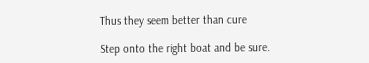Thus they seem better than cure

Step onto the right boat and be sure.